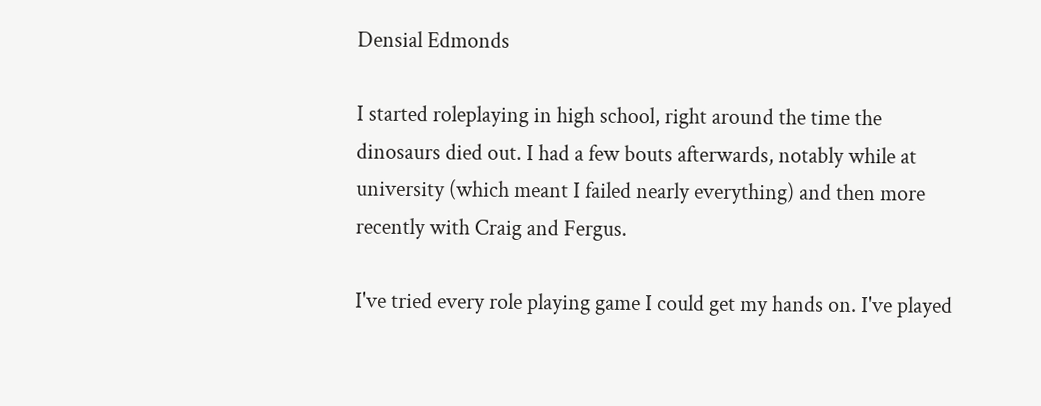Densial Edmonds

I started roleplaying in high school, right around the time the dinosaurs died out. I had a few bouts afterwards, notably while at university (which meant I failed nearly everything) and then more recently with Craig and Fergus.

I've tried every role playing game I could get my hands on. I've played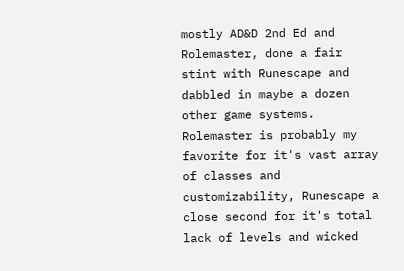mostly AD&D 2nd Ed and Rolemaster, done a fair stint with Runescape and dabbled in maybe a dozen other game systems. Rolemaster is probably my favorite for it's vast array of classes and customizability, Runescape a close second for it's total lack of levels and wicked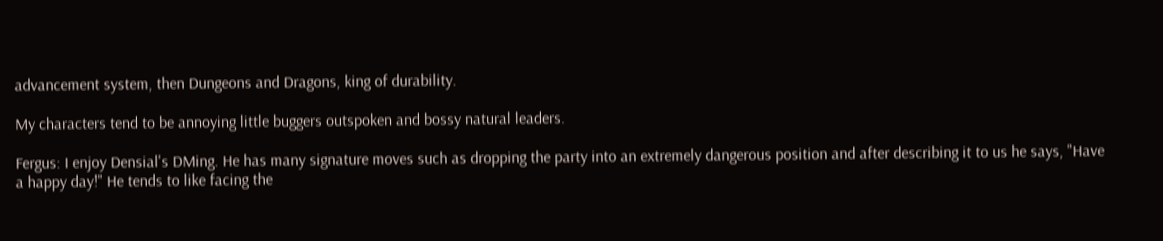advancement system, then Dungeons and Dragons, king of durability.

My characters tend to be annoying little buggers outspoken and bossy natural leaders.

Fergus: I enjoy Densial's DMing. He has many signature moves such as dropping the party into an extremely dangerous position and after describing it to us he says, "Have a happy day!" He tends to like facing the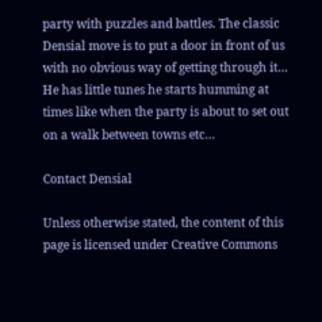party with puzzles and battles. The classic Densial move is to put a door in front of us with no obvious way of getting through it… He has little tunes he starts humming at times like when the party is about to set out on a walk between towns etc…

Contact Densial

Unless otherwise stated, the content of this page is licensed under Creative Commons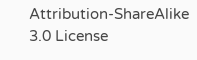Attribution-ShareAlike 3.0 License